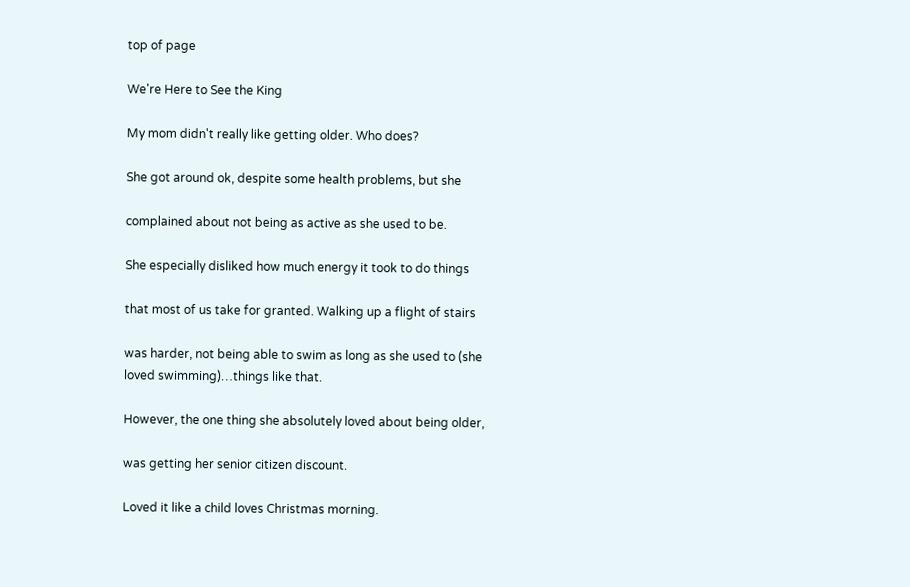top of page

We're Here to See the King

My mom didn't really like getting older. Who does?

She got around ok, despite some health problems, but she

complained about not being as active as she used to be.

She especially disliked how much energy it took to do things

that most of us take for granted. Walking up a flight of stairs

was harder, not being able to swim as long as she used to (she loved swimming)…things like that.

However, the one thing she absolutely loved about being older,

was getting her senior citizen discount.

Loved it like a child loves Christmas morning.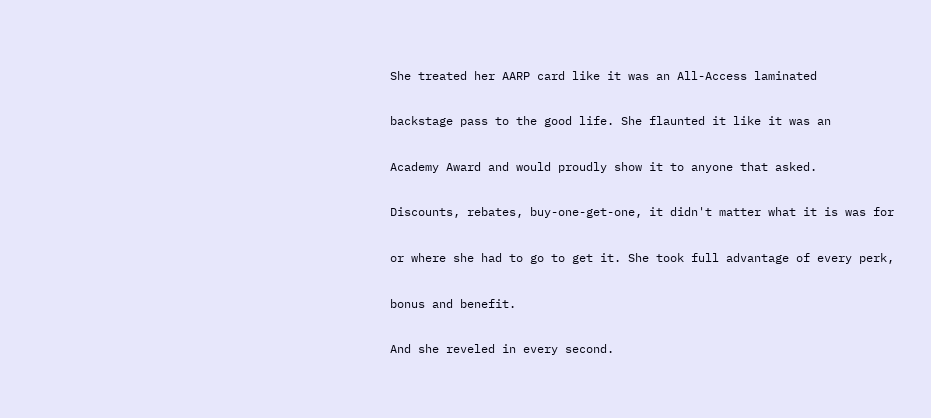She treated her AARP card like it was an All-Access laminated

backstage pass to the good life. She flaunted it like it was an

Academy Award and would proudly show it to anyone that asked.

Discounts, rebates, buy-one-get-one, it didn't matter what it is was for

or where she had to go to get it. She took full advantage of every perk,

bonus and benefit.

And she reveled in every second.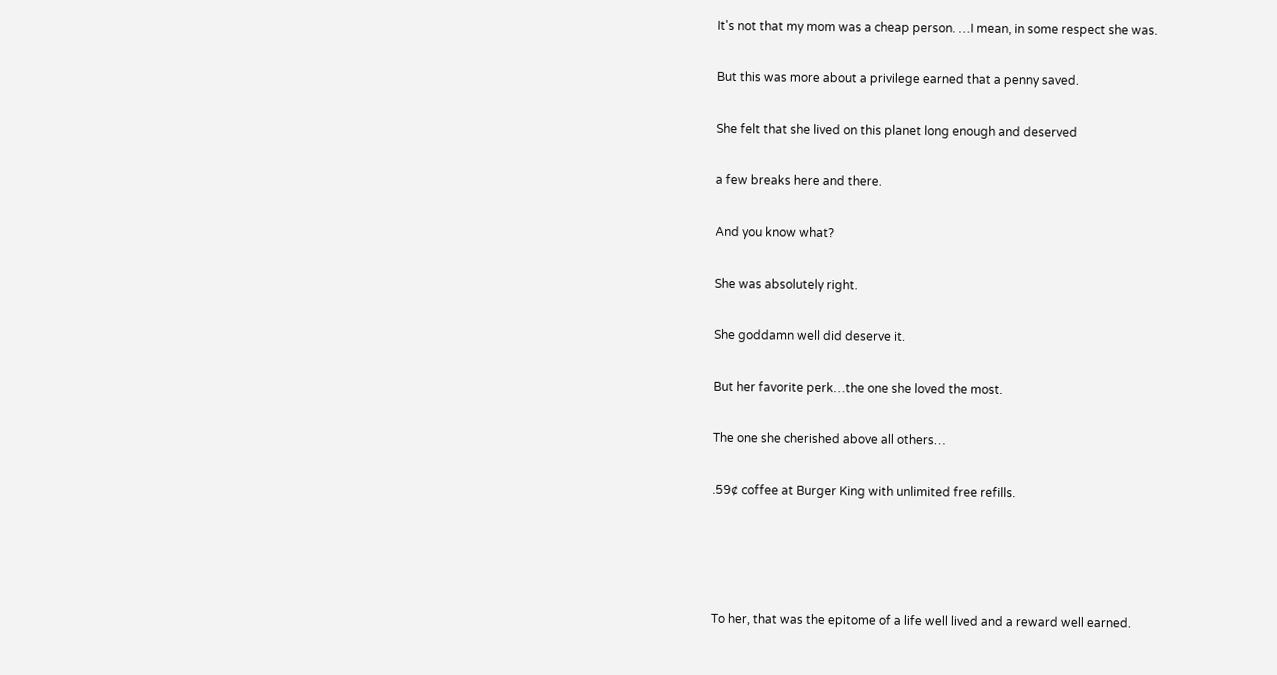It's not that my mom was a cheap person. …I mean, in some respect she was.

But this was more about a privilege earned that a penny saved.

She felt that she lived on this planet long enough and deserved

a few breaks here and there.

And you know what?

She was absolutely right.

She goddamn well did deserve it.

But her favorite perk…the one she loved the most.

The one she cherished above all others…

.59¢ coffee at Burger King with unlimited free refills.




To her, that was the epitome of a life well lived and a reward well earned.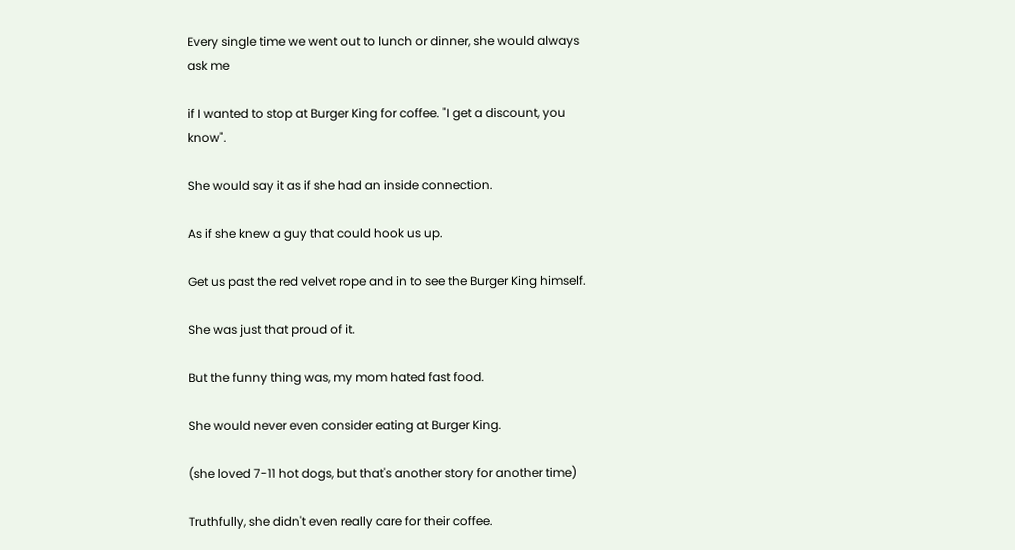Every single time we went out to lunch or dinner, she would always ask me

if I wanted to stop at Burger King for coffee. "I get a discount, you know".

She would say it as if she had an inside connection.

As if she knew a guy that could hook us up.

Get us past the red velvet rope and in to see the Burger King himself.

She was just that proud of it.

But the funny thing was, my mom hated fast food.

She would never even consider eating at Burger King.

(she loved 7-11 hot dogs, but that's another story for another time)

Truthfully, she didn't even really care for their coffee.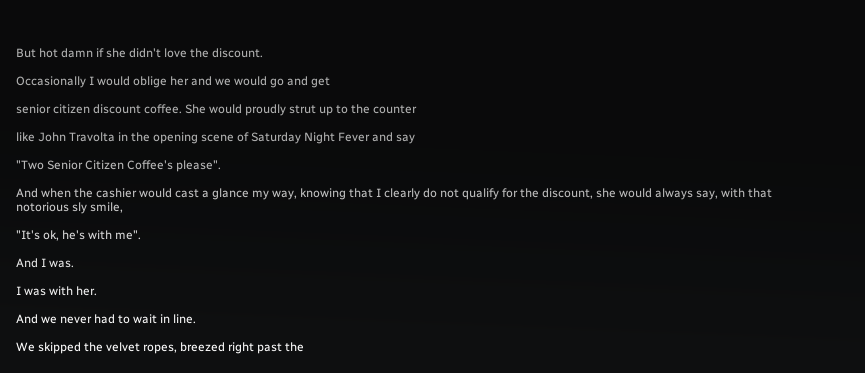But hot damn if she didn't love the discount.

Occasionally I would oblige her and we would go and get

senior citizen discount coffee. She would proudly strut up to the counter

like John Travolta in the opening scene of Saturday Night Fever and say

"Two Senior Citizen Coffee's please".

And when the cashier would cast a glance my way, knowing that I clearly do not qualify for the discount, she would always say, with that notorious sly smile,

"It's ok, he's with me".

And I was.

I was with her.

And we never had to wait in line.

We skipped the velvet ropes, breezed right past the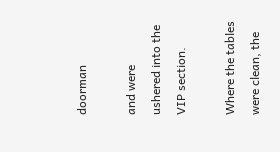doorman

and were ushered into the VIP section.

Where the tables were clean, the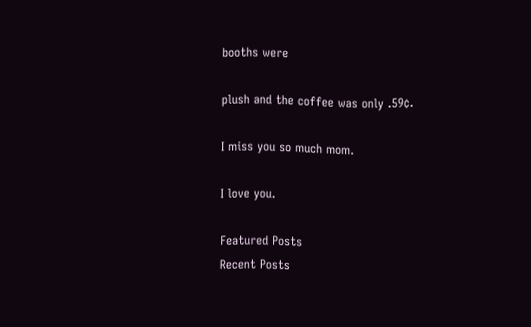booths were

plush and the coffee was only .59¢.

I miss you so much mom.

I love you.

Featured Posts
Recent Posts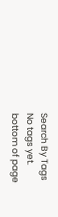Search By Tags
No tags yet.
bottom of page